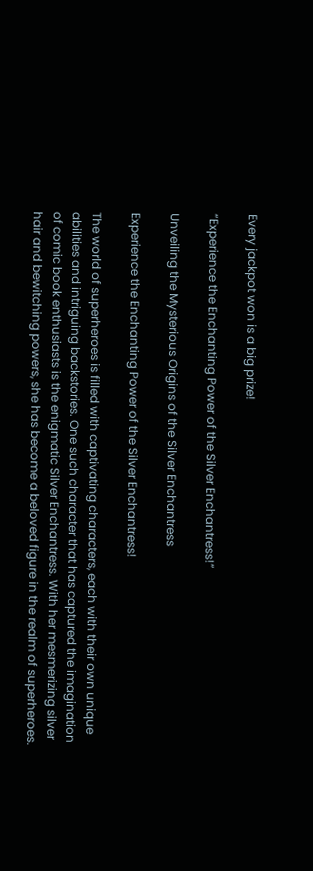Every jackpot won is a big prize!

“Experience the Enchanting Power of the Silver Enchantress!”

Unveiling the Mysterious Origins of the Silver Enchantress

Experience the Enchanting Power of the Silver Enchantress!

The world of superheroes is filled with captivating characters, each with their own unique abilities and intriguing backstories. One such character that has captured the imagination of comic book enthusiasts is the enigmatic Silver Enchantress. With her mesmerizing silver hair and bewitching powers, she has become a beloved figure in the realm of superheroes.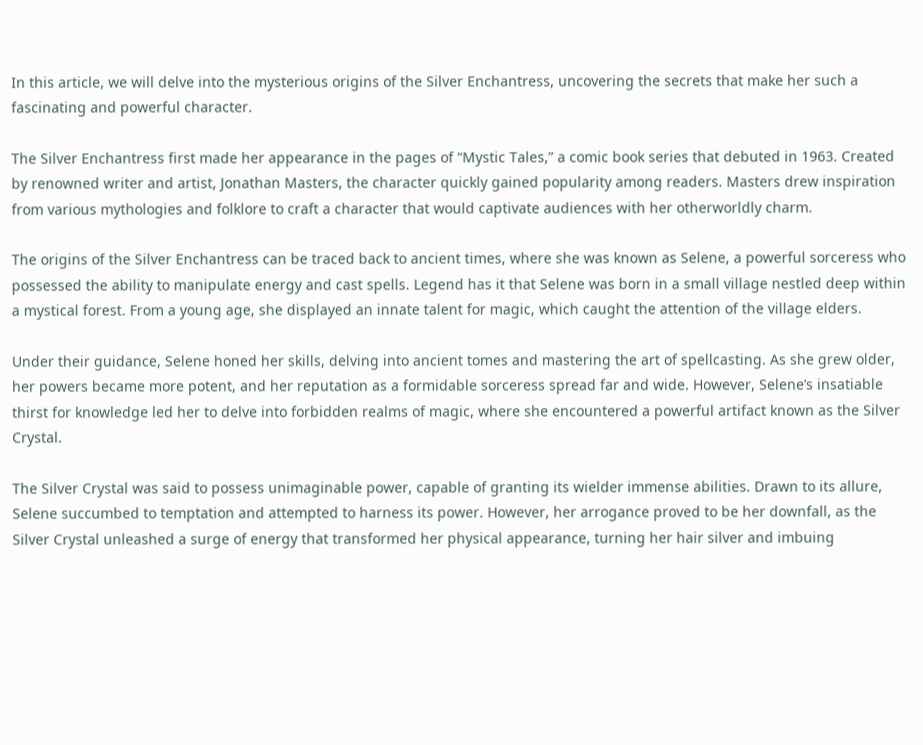In this article, we will delve into the mysterious origins of the Silver Enchantress, uncovering the secrets that make her such a fascinating and powerful character.

The Silver Enchantress first made her appearance in the pages of “Mystic Tales,” a comic book series that debuted in 1963. Created by renowned writer and artist, Jonathan Masters, the character quickly gained popularity among readers. Masters drew inspiration from various mythologies and folklore to craft a character that would captivate audiences with her otherworldly charm.

The origins of the Silver Enchantress can be traced back to ancient times, where she was known as Selene, a powerful sorceress who possessed the ability to manipulate energy and cast spells. Legend has it that Selene was born in a small village nestled deep within a mystical forest. From a young age, she displayed an innate talent for magic, which caught the attention of the village elders.

Under their guidance, Selene honed her skills, delving into ancient tomes and mastering the art of spellcasting. As she grew older, her powers became more potent, and her reputation as a formidable sorceress spread far and wide. However, Selene’s insatiable thirst for knowledge led her to delve into forbidden realms of magic, where she encountered a powerful artifact known as the Silver Crystal.

The Silver Crystal was said to possess unimaginable power, capable of granting its wielder immense abilities. Drawn to its allure, Selene succumbed to temptation and attempted to harness its power. However, her arrogance proved to be her downfall, as the Silver Crystal unleashed a surge of energy that transformed her physical appearance, turning her hair silver and imbuing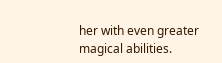her with even greater magical abilities.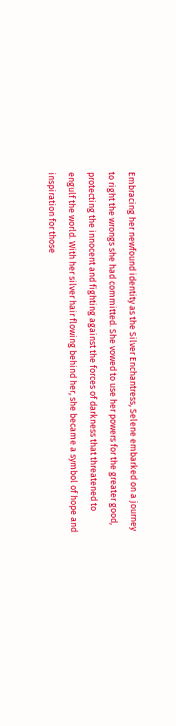Embracing her newfound identity as the Silver Enchantress, Selene embarked on a journey to right the wrongs she had committed. She vowed to use her powers for the greater good, protecting the innocent and fighting against the forces of darkness that threatened to engulf the world. With her silver hair flowing behind her, she became a symbol of hope and inspiration for those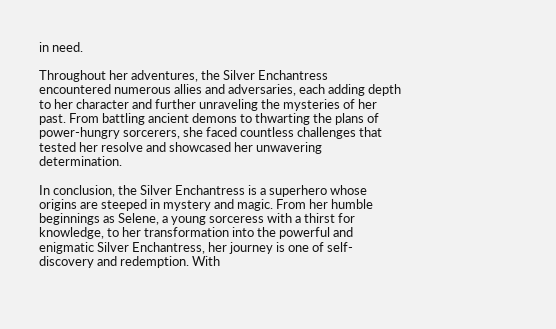in need.

Throughout her adventures, the Silver Enchantress encountered numerous allies and adversaries, each adding depth to her character and further unraveling the mysteries of her past. From battling ancient demons to thwarting the plans of power-hungry sorcerers, she faced countless challenges that tested her resolve and showcased her unwavering determination.

In conclusion, the Silver Enchantress is a superhero whose origins are steeped in mystery and magic. From her humble beginnings as Selene, a young sorceress with a thirst for knowledge, to her transformation into the powerful and enigmatic Silver Enchantress, her journey is one of self-discovery and redemption. With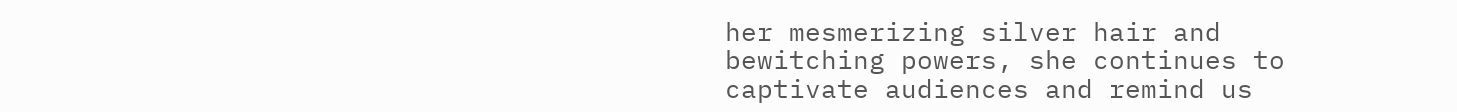her mesmerizing silver hair and bewitching powers, she continues to captivate audiences and remind us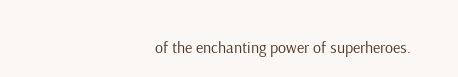of the enchanting power of superheroes.